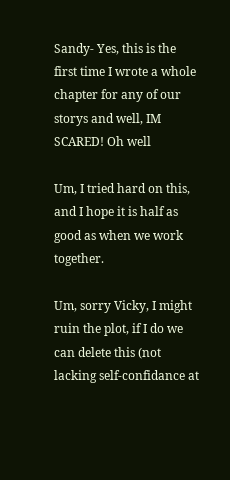Sandy- Yes, this is the first time I wrote a whole chapter for any of our storys and well, IM SCARED! Oh well

Um, I tried hard on this, and I hope it is half as good as when we work together.

Um, sorry Vicky, I might ruin the plot, if I do we can delete this (not lacking self-confidance at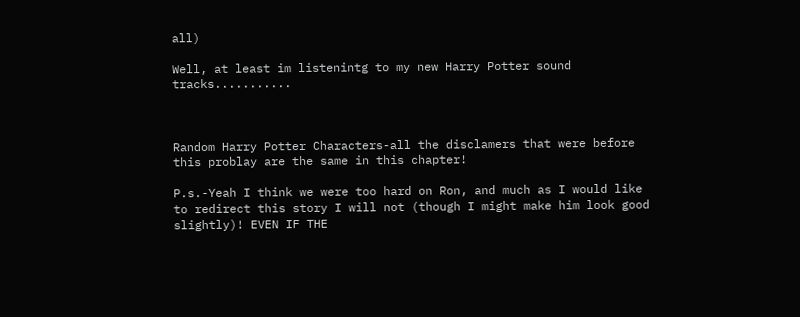all)

Well, at least im listenintg to my new Harry Potter sound tracks...........



Random Harry Potter Characters-all the disclamers that were before this problay are the same in this chapter!

P.s.-Yeah I think we were too hard on Ron, and much as I would like to redirect this story I will not (though I might make him look good slightly)! EVEN IF THE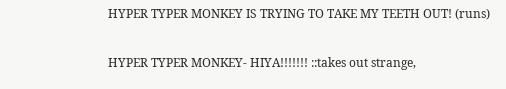HYPER TYPER MONKEY IS TRYING TO TAKE MY TEETH OUT! (runs)

HYPER TYPER MONKEY- HIYA!!!!!!! ::takes out strange,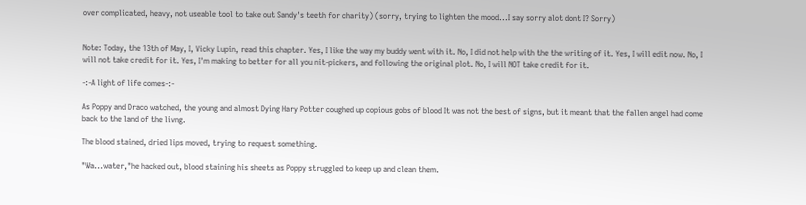over complicated, heavy, not useable tool to take out Sandy's teeth for charity) (sorry, trying to lighten the mood...I say sorry alot dont I? Sorry)


Note: Today, the 13th of May, I, Vicky Lupin, read this chapter. Yes, I like the way my buddy went with it. No, I did not help with the the writing of it. Yes, I will edit now. No, I will not take credit for it. Yes, I'm making to better for all you nit-pickers, and following the original plot. No, I will NOT take credit for it.

-:-A light of life comes-:-

As Poppy and Draco watched, the young and almost Dying Hary Potter coughed up copious gobs of blood It was not the best of signs, but it meant that the fallen angel had come back to the land of the livng.

The blood stained, dried lips moved, trying to request something.

"Wa...water,"he hacked out, blood staining his sheets as Poppy struggled to keep up and clean them.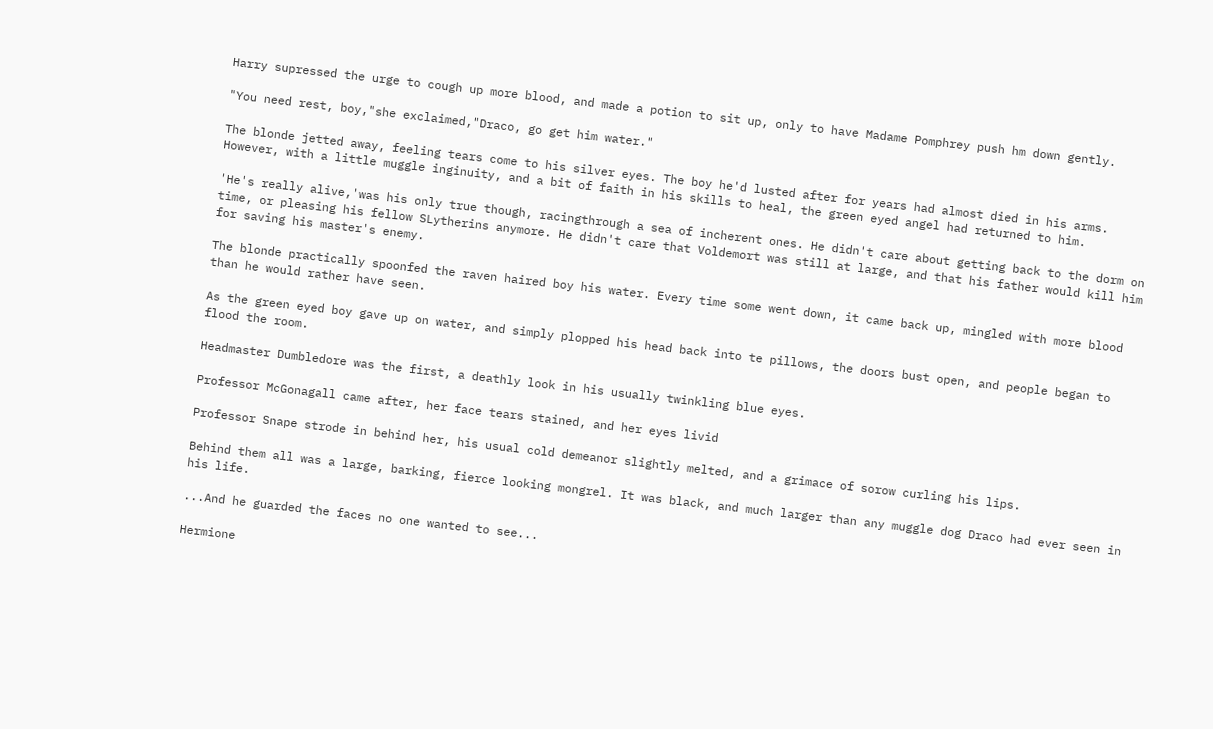Harry supressed the urge to cough up more blood, and made a potion to sit up, only to have Madame Pomphrey push hm down gently.

"You need rest, boy,"she exclaimed,"Draco, go get him water."

The blonde jetted away, feeling tears come to his silver eyes. The boy he'd lusted after for years had almost died in his arms. However, with a little muggle inginuity, and a bit of faith in his skills to heal, the green eyed angel had returned to him.

'He's really alive,'was his only true though, racingthrough a sea of incherent ones. He didn't care about getting back to the dorm on time, or pleasing his fellow SLytherins anymore. He didn't care that Voldemort was still at large, and that his father would kill him for saving his master's enemy.

The blonde practically spoonfed the raven haired boy his water. Every time some went down, it came back up, mingled with more blood than he would rather have seen.

As the green eyed boy gave up on water, and simply plopped his head back into te pillows, the doors bust open, and people began to flood the room.

Headmaster Dumbledore was the first, a deathly look in his usually twinkling blue eyes.

Professor McGonagall came after, her face tears stained, and her eyes livid

Professor Snape strode in behind her, his usual cold demeanor slightly melted, and a grimace of sorow curling his lips.

Behind them all was a large, barking, fierce looking mongrel. It was black, and much larger than any muggle dog Draco had ever seen in his life.

...And he guarded the faces no one wanted to see...

Hermione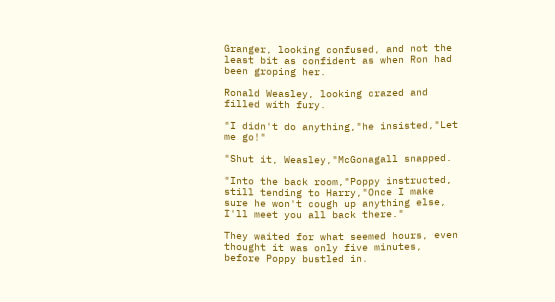Granger, looking confused, and not the least bit as confident as when Ron had been groping her.

Ronald Weasley, looking crazed and filled with fury.

"I didn't do anything,"he insisted,"Let me go!"

"Shut it, Weasley,"McGonagall snapped.

"Into the back room,"Poppy instructed, still tending to Harry,"Once I make sure he won't cough up anything else, I'll meet you all back there."

They waited for what seemed hours, even thought it was only five minutes, before Poppy bustled in.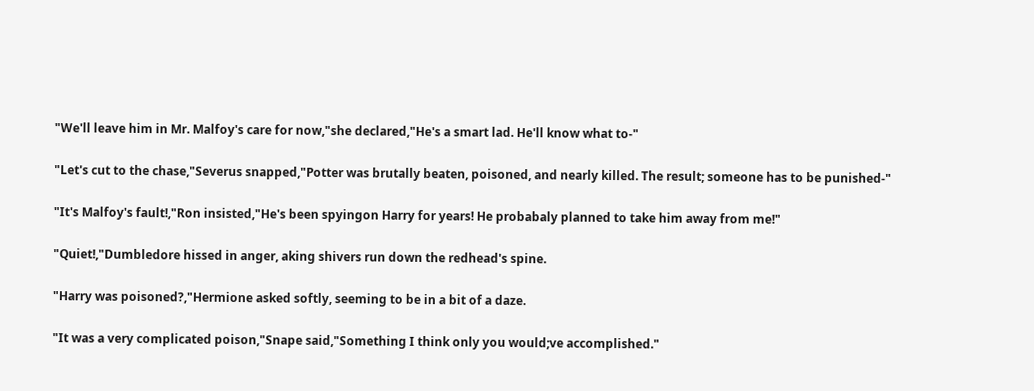"We'll leave him in Mr. Malfoy's care for now,"she declared,"He's a smart lad. He'll know what to-"

"Let's cut to the chase,"Severus snapped,"Potter was brutally beaten, poisoned, and nearly killed. The result; someone has to be punished-"

"It's Malfoy's fault!,"Ron insisted,"He's been spyingon Harry for years! He probabaly planned to take him away from me!"

"Quiet!,"Dumbledore hissed in anger, aking shivers run down the redhead's spine.

"Harry was poisoned?,"Hermione asked softly, seeming to be in a bit of a daze.

"It was a very complicated poison,"Snape said,"Something I think only you would;ve accomplished."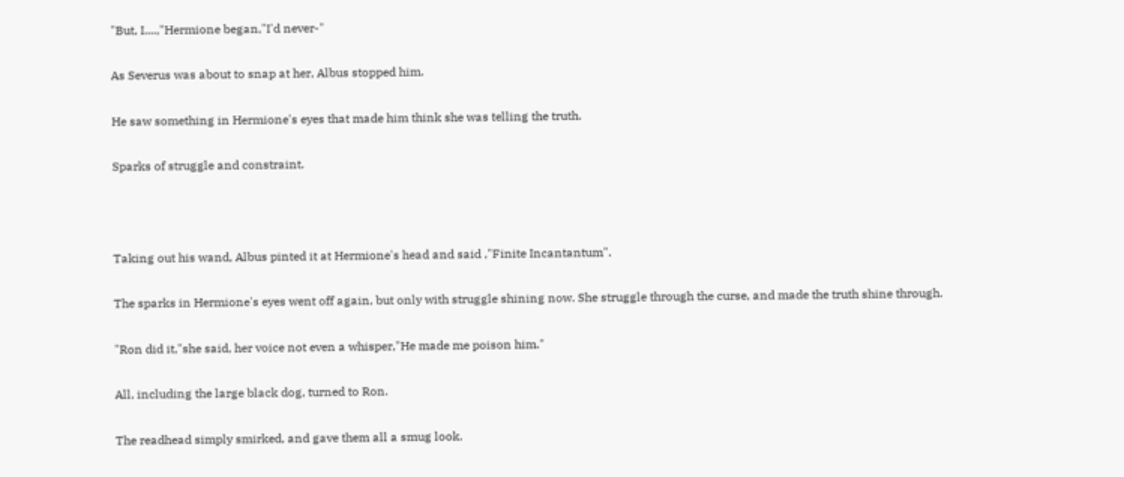"But, I....,"Hermione began,"I'd never-"

As Severus was about to snap at her, Albus stopped him.

He saw something in Hermione's eyes that made him think she was telling the truth.

Sparks of struggle and constraint.



Taking out his wand, Albus pinted it at Hermione's head and said ,"Finite Incantantum".

The sparks in Hermione's eyes went off again, but only with struggle shining now. She struggle through the curse, and made the truth shine through.

"Ron did it,"she said, her voice not even a whisper,"He made me poison him."

All, including the large black dog, turned to Ron.

The readhead simply smirked, and gave them all a smug look.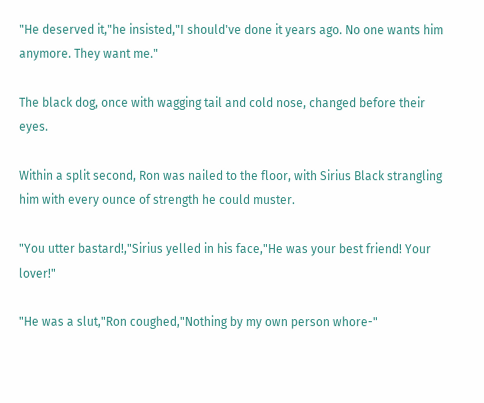"He deserved it,"he insisted,"I should've done it years ago. No one wants him anymore. They want me."

The black dog, once with wagging tail and cold nose, changed before their eyes.

Within a split second, Ron was nailed to the floor, with Sirius Black strangling him with every ounce of strength he could muster.

"You utter bastard!,"Sirius yelled in his face,"He was your best friend! Your lover!"

"He was a slut,"Ron coughed,"Nothing by my own person whore-"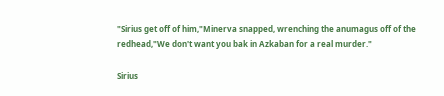"Sirius get off of him,"Minerva snapped, wrenching the anumagus off of the redhead,"We don't want you bak in Azkaban for a real murder."

Sirius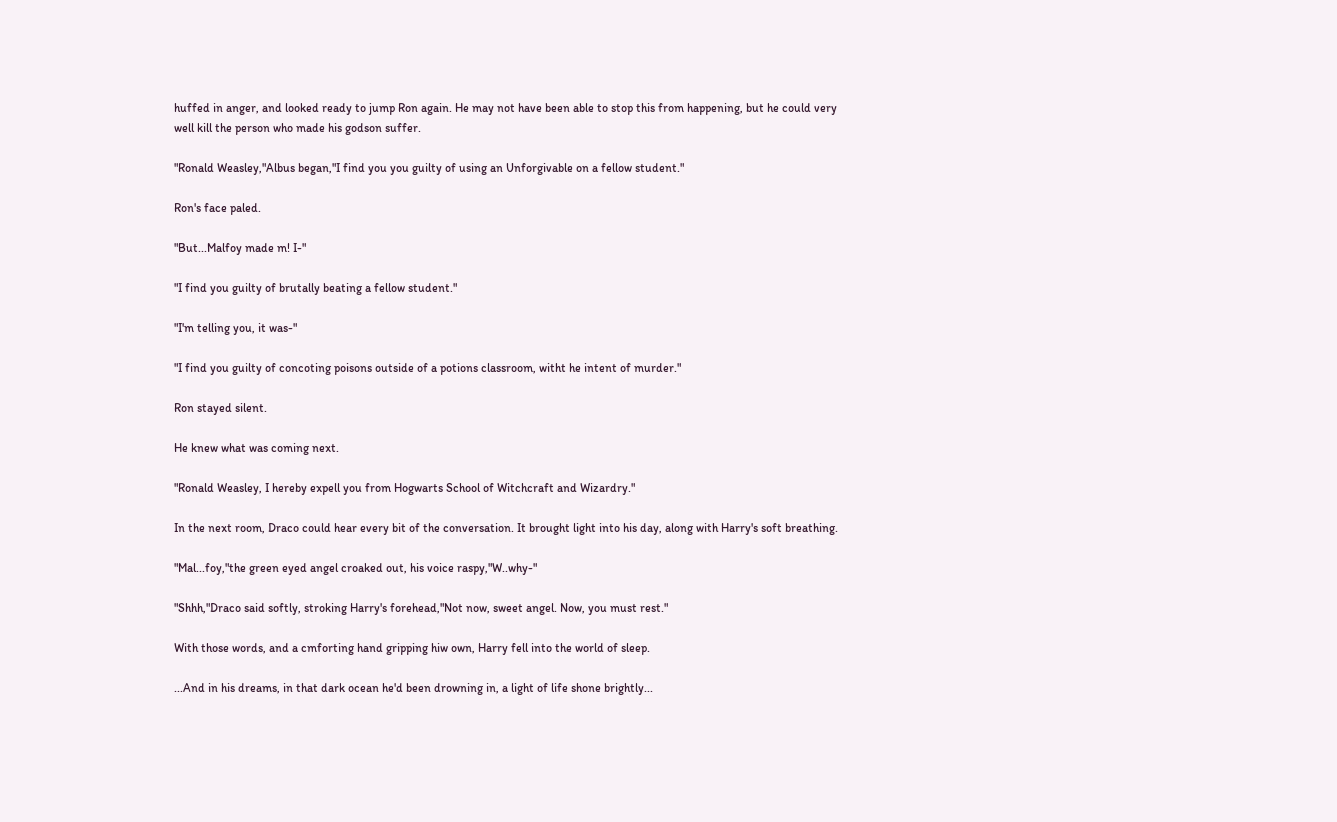huffed in anger, and looked ready to jump Ron again. He may not have been able to stop this from happening, but he could very well kill the person who made his godson suffer.

"Ronald Weasley,"Albus began,"I find you you guilty of using an Unforgivable on a fellow student."

Ron's face paled.

"But...Malfoy made m! I-"

"I find you guilty of brutally beating a fellow student."

"I'm telling you, it was-"

"I find you guilty of concoting poisons outside of a potions classroom, witht he intent of murder."

Ron stayed silent.

He knew what was coming next.

"Ronald Weasley, I hereby expell you from Hogwarts School of Witchcraft and Wizardry."

In the next room, Draco could hear every bit of the conversation. It brought light into his day, along with Harry's soft breathing.

"Mal...foy,"the green eyed angel croaked out, his voice raspy,"W..why-"

"Shhh,"Draco said softly, stroking Harry's forehead,"Not now, sweet angel. Now, you must rest."

With those words, and a cmforting hand gripping hiw own, Harry fell into the world of sleep.

...And in his dreams, in that dark ocean he'd been drowning in, a light of life shone brightly...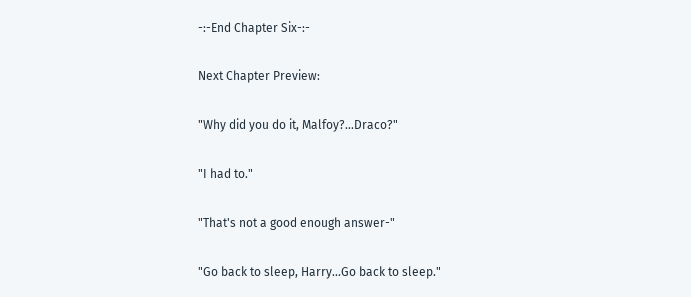-:-End Chapter Six-:-

Next Chapter Preview:

"Why did you do it, Malfoy?...Draco?"

"I had to."

"That's not a good enough answer-"

"Go back to sleep, Harry...Go back to sleep."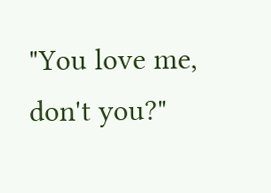"You love me, don't you?"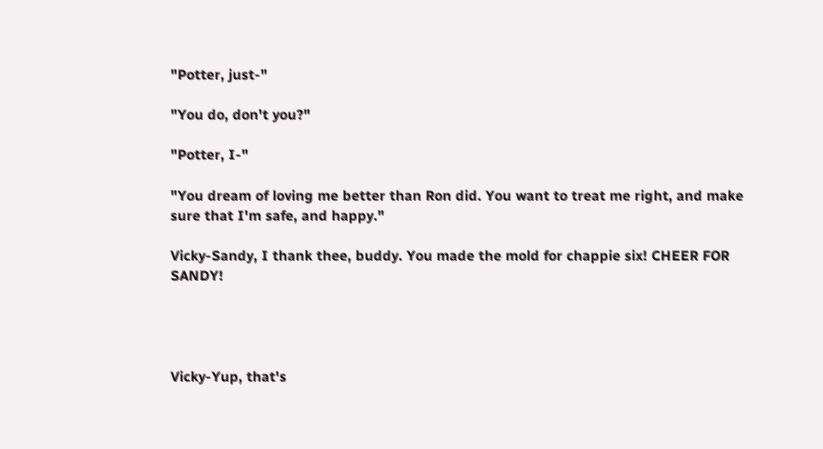"Potter, just-"

"You do, don't you?"

"Potter, I-"

"You dream of loving me better than Ron did. You want to treat me right, and make sure that I'm safe, and happy."

Vicky-Sandy, I thank thee, buddy. You made the mold for chappie six! CHEER FOR SANDY!




Vicky-Yup, that's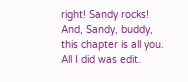right! Sandy rocks! And, Sandy, buddy, this chapter is all you. All I did was edit.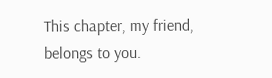This chapter, my friend, belongs to you.